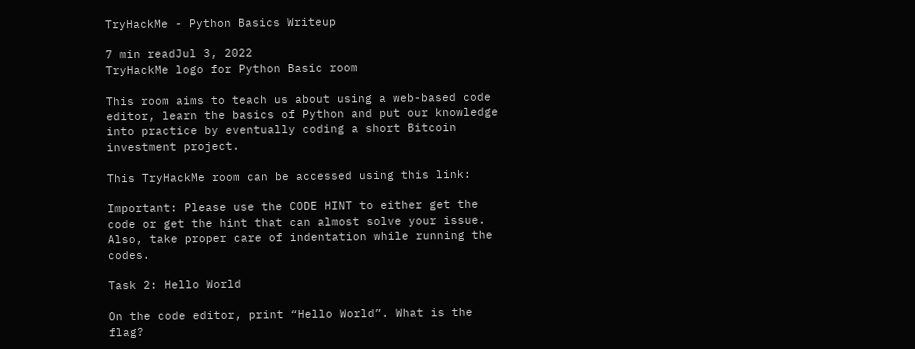TryHackMe - Python Basics Writeup

7 min readJul 3, 2022
TryHackMe logo for Python Basic room

This room aims to teach us about using a web-based code editor, learn the basics of Python and put our knowledge into practice by eventually coding a short Bitcoin investment project.

This TryHackMe room can be accessed using this link:

Important: Please use the CODE HINT to either get the code or get the hint that can almost solve your issue. Also, take proper care of indentation while running the codes.

Task 2: Hello World

On the code editor, print “Hello World”. What is the flag?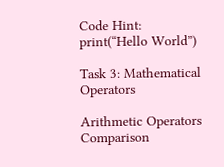Code Hint: print(“Hello World”)

Task 3: Mathematical Operators

Arithmetic Operators
Comparison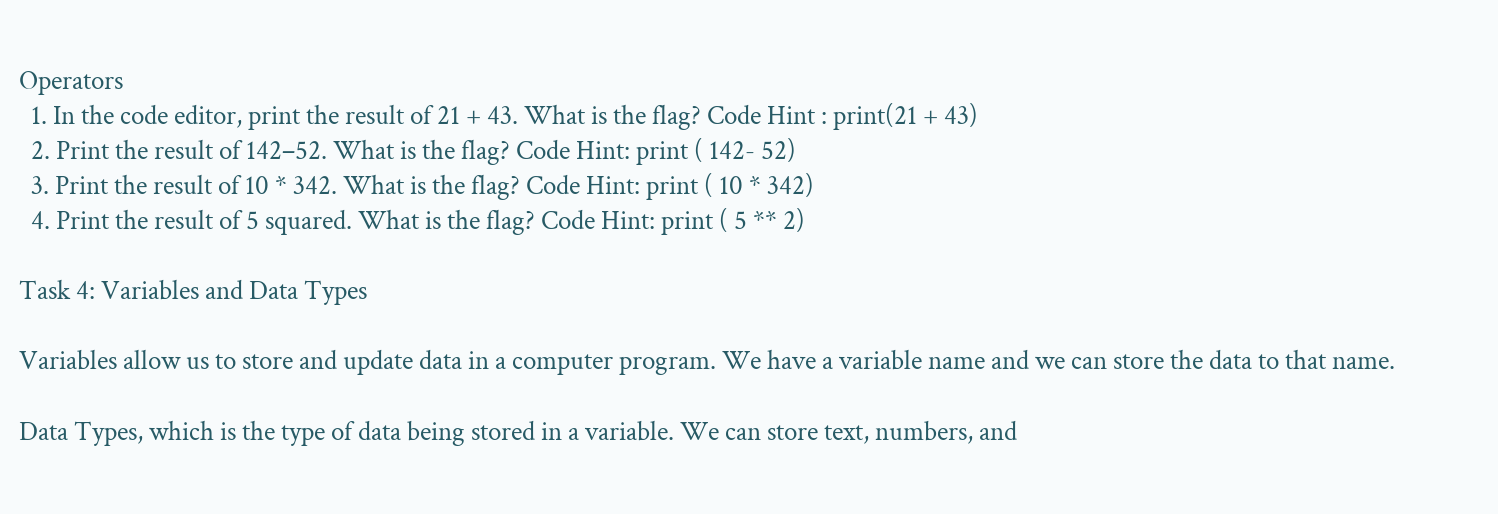Operators
  1. In the code editor, print the result of 21 + 43. What is the flag? Code Hint : print(21 + 43)
  2. Print the result of 142–52. What is the flag? Code Hint: print ( 142- 52)
  3. Print the result of 10 * 342. What is the flag? Code Hint: print ( 10 * 342)
  4. Print the result of 5 squared. What is the flag? Code Hint: print ( 5 ** 2)

Task 4: Variables and Data Types

Variables allow us to store and update data in a computer program. We have a variable name and we can store the data to that name.

Data Types, which is the type of data being stored in a variable. We can store text, numbers, and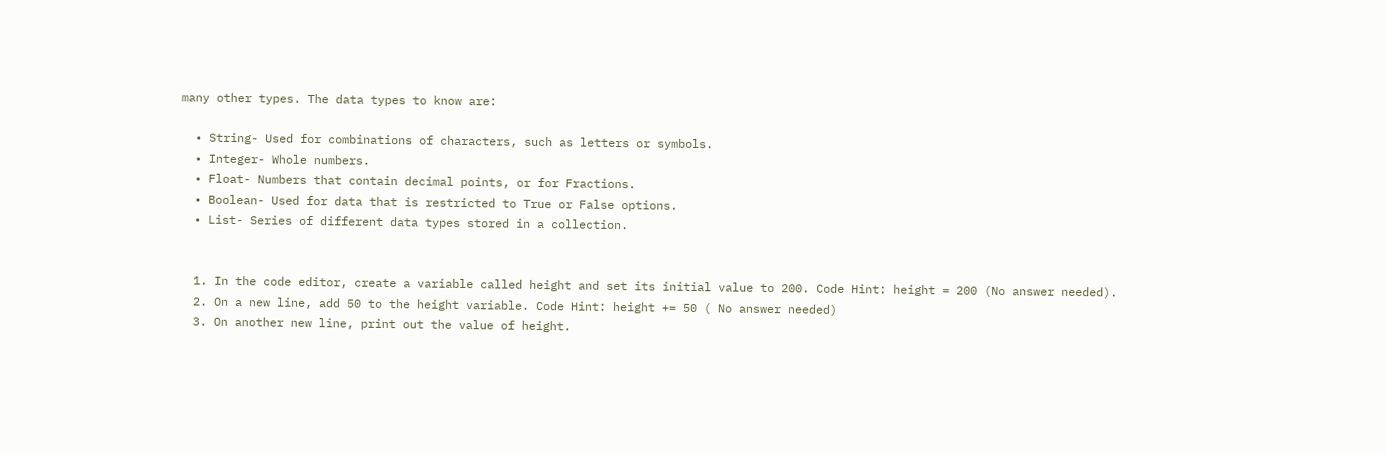many other types. The data types to know are:

  • String- Used for combinations of characters, such as letters or symbols.
  • Integer- Whole numbers.
  • Float- Numbers that contain decimal points, or for Fractions.
  • Boolean- Used for data that is restricted to True or False options.
  • List- Series of different data types stored in a collection.


  1. In the code editor, create a variable called height and set its initial value to 200. Code Hint: height = 200 (No answer needed).
  2. On a new line, add 50 to the height variable. Code Hint: height += 50 ( No answer needed)
  3. On another new line, print out the value of height.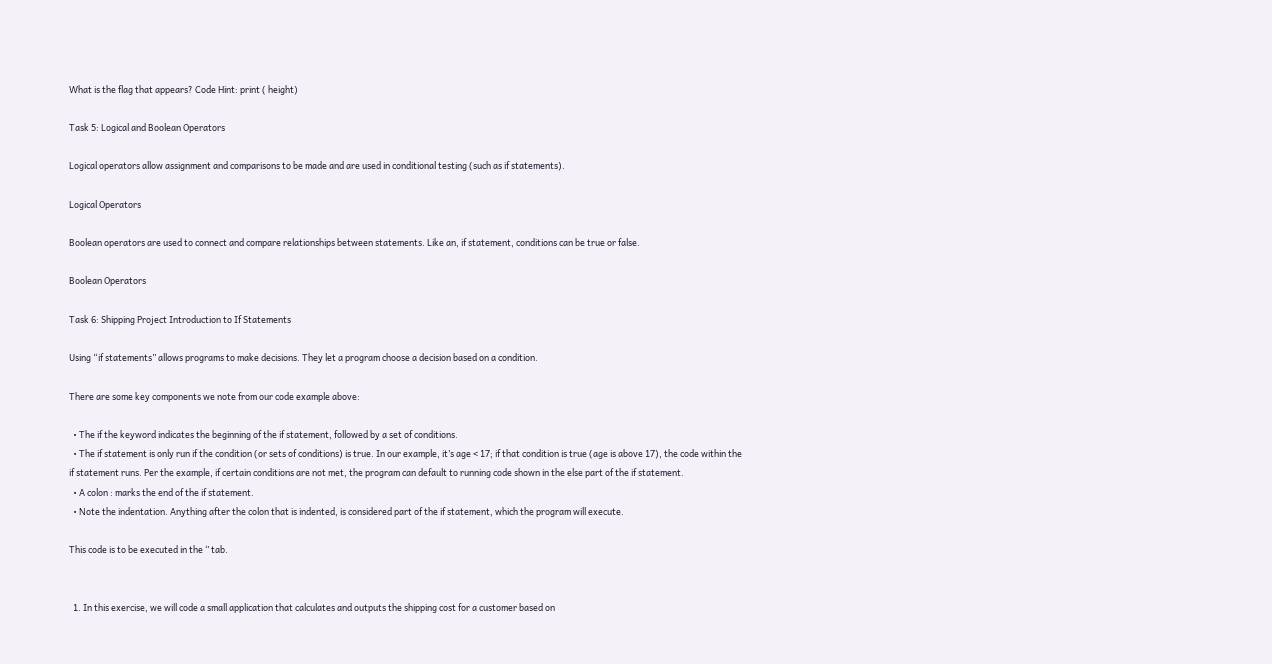What is the flag that appears? Code Hint: print ( height)

Task 5: Logical and Boolean Operators

Logical operators allow assignment and comparisons to be made and are used in conditional testing (such as if statements).

Logical Operators

Boolean operators are used to connect and compare relationships between statements. Like an, if statement, conditions can be true or false.

Boolean Operators

Task 6: Shipping Project Introduction to If Statements

Using “if statements” allows programs to make decisions. They let a program choose a decision based on a condition.

There are some key components we note from our code example above:

  • The if the keyword indicates the beginning of the if statement, followed by a set of conditions.
  • The if statement is only run if the condition (or sets of conditions) is true. In our example, it’s age < 17; if that condition is true (age is above 17), the code within the if statement runs. Per the example, if certain conditions are not met, the program can default to running code shown in the else part of the if statement.
  • A colon : marks the end of the if statement.
  • Note the indentation. Anything after the colon that is indented, is considered part of the if statement, which the program will execute.

This code is to be executed in the ‘’ tab.


  1. In this exercise, we will code a small application that calculates and outputs the shipping cost for a customer based on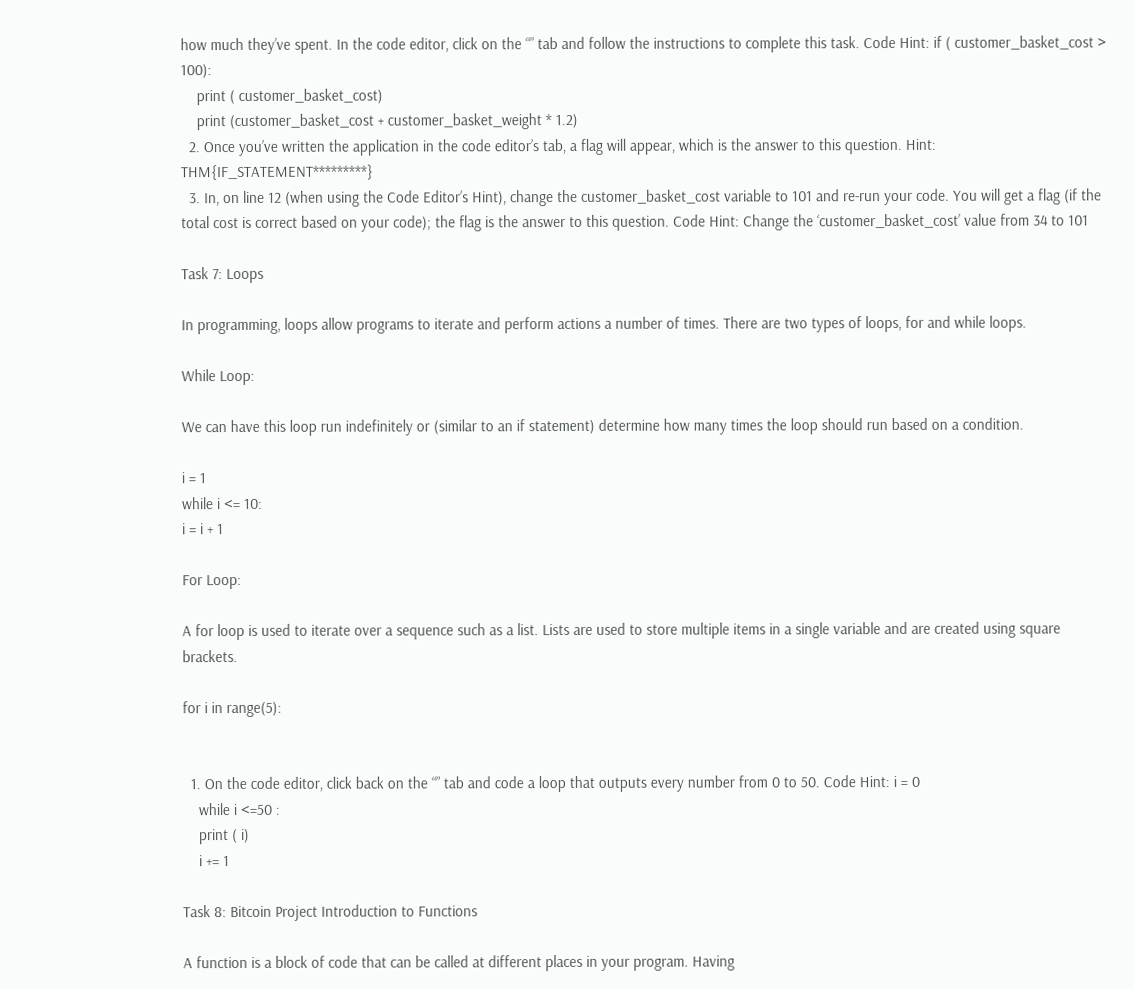how much they’ve spent. In the code editor, click on the “” tab and follow the instructions to complete this task. Code Hint: if ( customer_basket_cost > 100):
    print ( customer_basket_cost)
    print (customer_basket_cost + customer_basket_weight * 1.2)
  2. Once you’ve written the application in the code editor’s tab, a flag will appear, which is the answer to this question. Hint: THM{IF_STATEMENT*********}
  3. In, on line 12 (when using the Code Editor’s Hint), change the customer_basket_cost variable to 101 and re-run your code. You will get a flag (if the total cost is correct based on your code); the flag is the answer to this question. Code Hint: Change the ‘customer_basket_cost’ value from 34 to 101

Task 7: Loops

In programming, loops allow programs to iterate and perform actions a number of times. There are two types of loops, for and while loops.

While Loop:

We can have this loop run indefinitely or (similar to an if statement) determine how many times the loop should run based on a condition.

i = 1
while i <= 10:
i = i + 1

For Loop:

A for loop is used to iterate over a sequence such as a list. Lists are used to store multiple items in a single variable and are created using square brackets.

for i in range(5):


  1. On the code editor, click back on the “” tab and code a loop that outputs every number from 0 to 50. Code Hint: i = 0
    while i <=50 :
    print ( i)
    i += 1

Task 8: Bitcoin Project Introduction to Functions

A function is a block of code that can be called at different places in your program. Having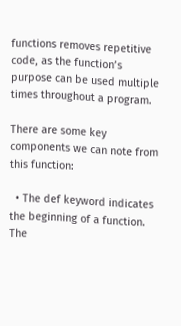functions removes repetitive code, as the function’s purpose can be used multiple times throughout a program.

There are some key components we can note from this function:

  • The def keyword indicates the beginning of a function. The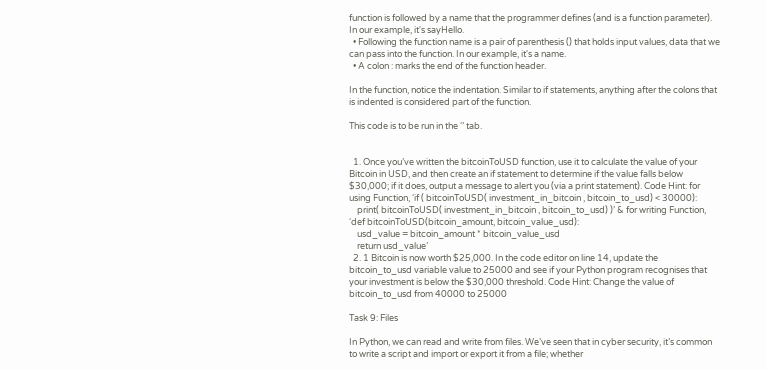function is followed by a name that the programmer defines (and is a function parameter). In our example, it's sayHello.
  • Following the function name is a pair of parenthesis () that holds input values, data that we can pass into the function. In our example, it's a name.
  • A colon : marks the end of the function header.

In the function, notice the indentation. Similar to if statements, anything after the colons that is indented is considered part of the function.

This code is to be run in the ‘’ tab.


  1. Once you’ve written the bitcoinToUSD function, use it to calculate the value of your Bitcoin in USD, and then create an if statement to determine if the value falls below $30,000; if it does, output a message to alert you (via a print statement). Code Hint: for using Function, ‘if ( bitcoinToUSD( investment_in_bitcoin , bitcoin_to_usd) < 30000):
    print( bitcoinToUSD( investment_in_bitcoin , bitcoin_to_usd) )’ & for writing Function, ‘def bitcoinToUSD(bitcoin_amount, bitcoin_value_usd):
    usd_value = bitcoin_amount * bitcoin_value_usd
    return usd_value’
  2. 1 Bitcoin is now worth $25,000. In the code editor on line 14, update the bitcoin_to_usd variable value to 25000 and see if your Python program recognises that your investment is below the $30,000 threshold. Code Hint: Change the value of bitcoin_to_usd from 40000 to 25000

Task 9: Files

In Python, we can read and write from files. We’ve seen that in cyber security, it’s common to write a script and import or export it from a file; whether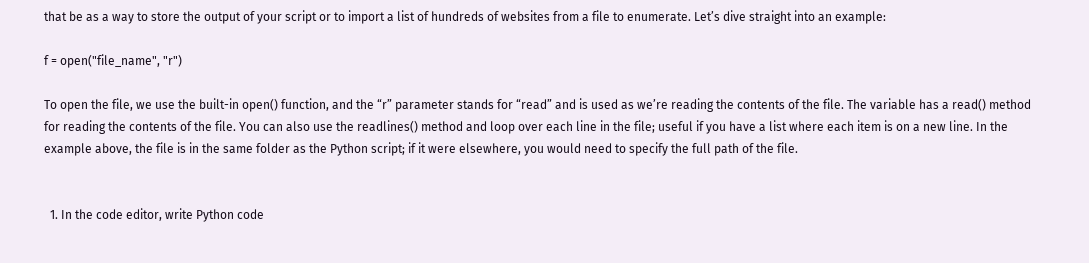that be as a way to store the output of your script or to import a list of hundreds of websites from a file to enumerate. Let’s dive straight into an example:

f = open("file_name", "r")

To open the file, we use the built-in open() function, and the “r” parameter stands for “read” and is used as we’re reading the contents of the file. The variable has a read() method for reading the contents of the file. You can also use the readlines() method and loop over each line in the file; useful if you have a list where each item is on a new line. In the example above, the file is in the same folder as the Python script; if it were elsewhere, you would need to specify the full path of the file.


  1. In the code editor, write Python code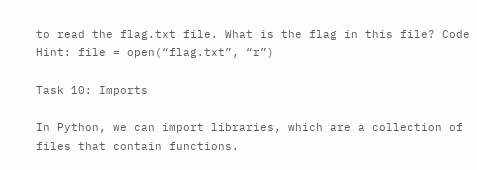to read the flag.txt file. What is the flag in this file? Code Hint: file = open(“flag.txt”, “r”)

Task 10: Imports

In Python, we can import libraries, which are a collection of files that contain functions.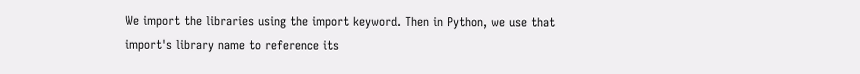We import the libraries using the import keyword. Then in Python, we use that import's library name to reference its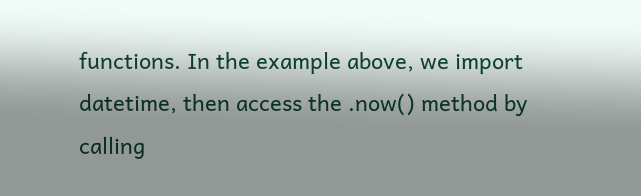functions. In the example above, we import datetime, then access the .now() method by calling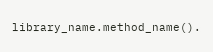library_name.method_name().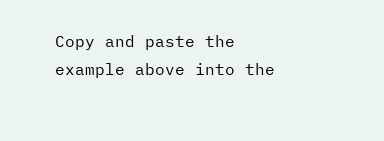Copy and paste the example above into the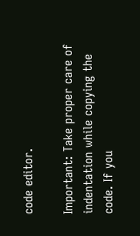code editor.

Important: Take proper care of indentation while copying the code. If you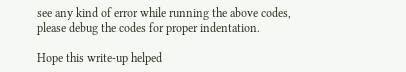see any kind of error while running the above codes, please debug the codes for proper indentation.

Hope this write-up helped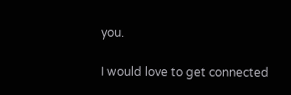you.

I would love to get connected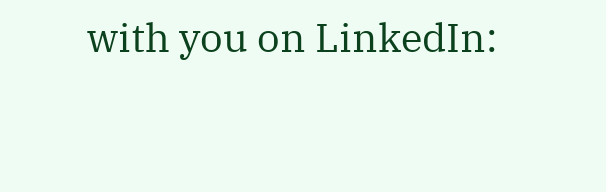with you on LinkedIn: